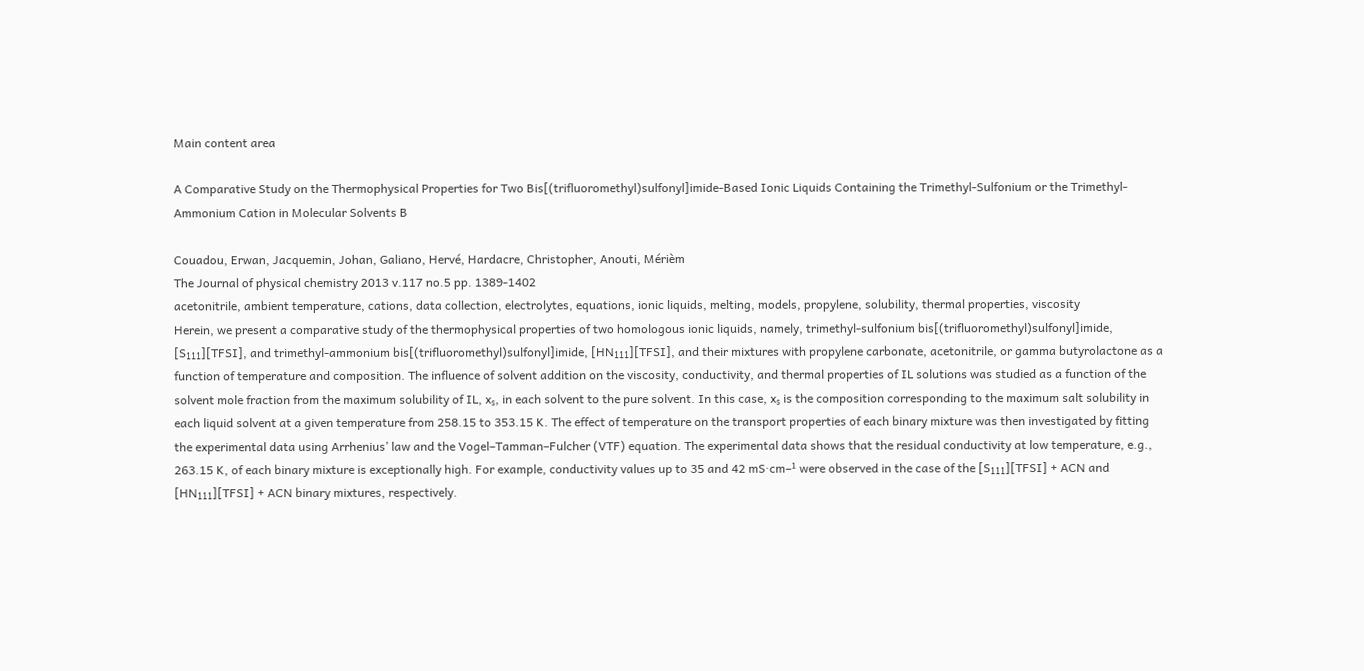Main content area

A Comparative Study on the Thermophysical Properties for Two Bis[(trifluoromethyl)sulfonyl]imide-Based Ionic Liquids Containing the Trimethyl-Sulfonium or the Trimethyl-Ammonium Cation in Molecular Solvents B

Couadou, Erwan, Jacquemin, Johan, Galiano, Hervé, Hardacre, Christopher, Anouti, Mérièm
The Journal of physical chemistry 2013 v.117 no.5 pp. 1389-1402
acetonitrile, ambient temperature, cations, data collection, electrolytes, equations, ionic liquids, melting, models, propylene, solubility, thermal properties, viscosity
Herein, we present a comparative study of the thermophysical properties of two homologous ionic liquids, namely, trimethyl-sulfonium bis[(trifluoromethyl)sulfonyl]imide, [S₁₁₁][TFSI], and trimethyl-ammonium bis[(trifluoromethyl)sulfonyl]imide, [HN₁₁₁][TFSI], and their mixtures with propylene carbonate, acetonitrile, or gamma butyrolactone as a function of temperature and composition. The influence of solvent addition on the viscosity, conductivity, and thermal properties of IL solutions was studied as a function of the solvent mole fraction from the maximum solubility of IL, xₛ, in each solvent to the pure solvent. In this case, xₛ is the composition corresponding to the maximum salt solubility in each liquid solvent at a given temperature from 258.15 to 353.15 K. The effect of temperature on the transport properties of each binary mixture was then investigated by fitting the experimental data using Arrhenius’ law and the Vogel–Tamman–Fulcher (VTF) equation. The experimental data shows that the residual conductivity at low temperature, e.g., 263.15 K, of each binary mixture is exceptionally high. For example, conductivity values up to 35 and 42 mS·cm–¹ were observed in the case of the [S₁₁₁][TFSI] + ACN and [HN₁₁₁][TFSI] + ACN binary mixtures, respectively.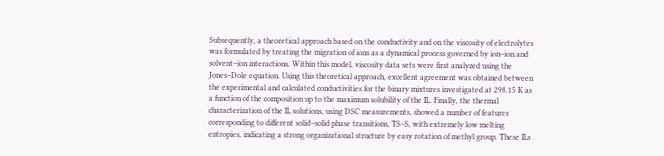Subsequently, a theoretical approach based on the conductivity and on the viscosity of electrolytes was formulated by treating the migration of ions as a dynamical process governed by ion–ion and solvent–ion interactions. Within this model, viscosity data sets were first analyzed using the Jones–Dole equation. Using this theoretical approach, excellent agreement was obtained between the experimental and calculated conductivities for the binary mixtures investigated at 298.15 K as a function of the composition up to the maximum solubility of the IL. Finally, the thermal characterization of the IL solutions, using DSC measurements, showed a number of features corresponding to different solid–solid phase transitions, TS–S, with extremely low melting entropies, indicating a strong organizational structure by easy rotation of methyl group. These ILs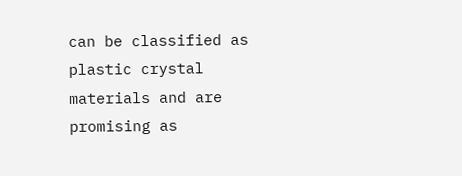can be classified as plastic crystal materials and are promising as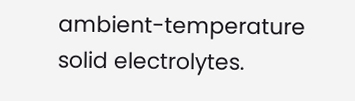ambient-temperature solid electrolytes.